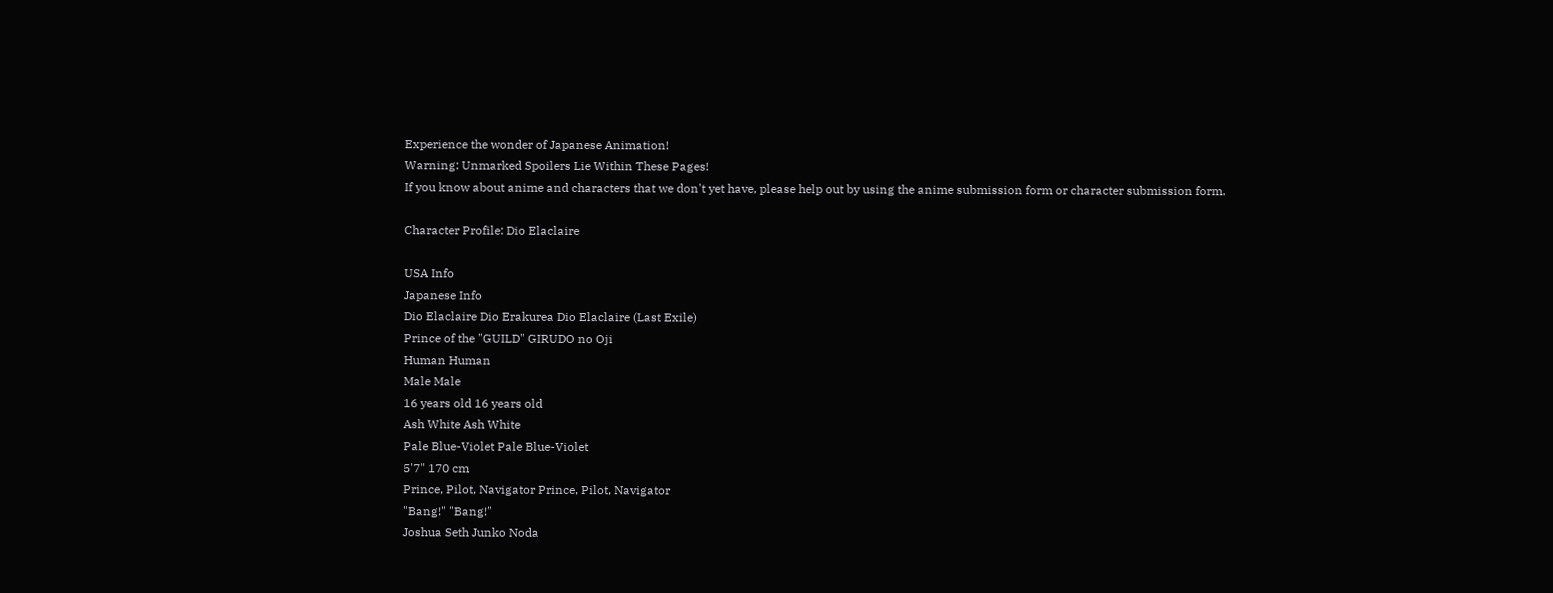Experience the wonder of Japanese Animation!
Warning: Unmarked Spoilers Lie Within These Pages!
If you know about anime and characters that we don't yet have, please help out by using the anime submission form or character submission form.

Character Profile: Dio Elaclaire

USA Info
Japanese Info
Dio Elaclaire Dio Erakurea Dio Elaclaire (Last Exile)
Prince of the "GUILD" GIRUDO no Oji
Human Human
Male Male
16 years old 16 years old
Ash White Ash White
Pale Blue-Violet Pale Blue-Violet
5'7" 170 cm
Prince, Pilot, Navigator Prince, Pilot, Navigator
"Bang!" "Bang!"
Joshua Seth Junko Noda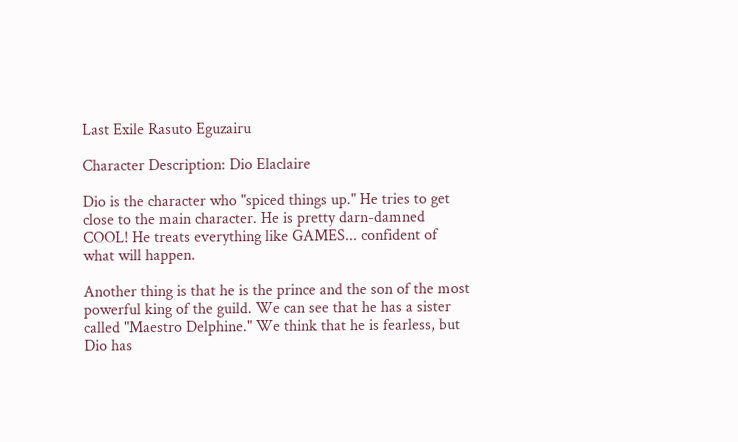Last Exile Rasuto Eguzairu

Character Description: Dio Elaclaire

Dio is the character who "spiced things up." He tries to get close to the main character. He is pretty darn-damned COOL! He treats everything like GAMES... confident of what will happen.

Another thing is that he is the prince and the son of the most powerful king of the guild. We can see that he has a sister called "Maestro Delphine." We think that he is fearless, but Dio has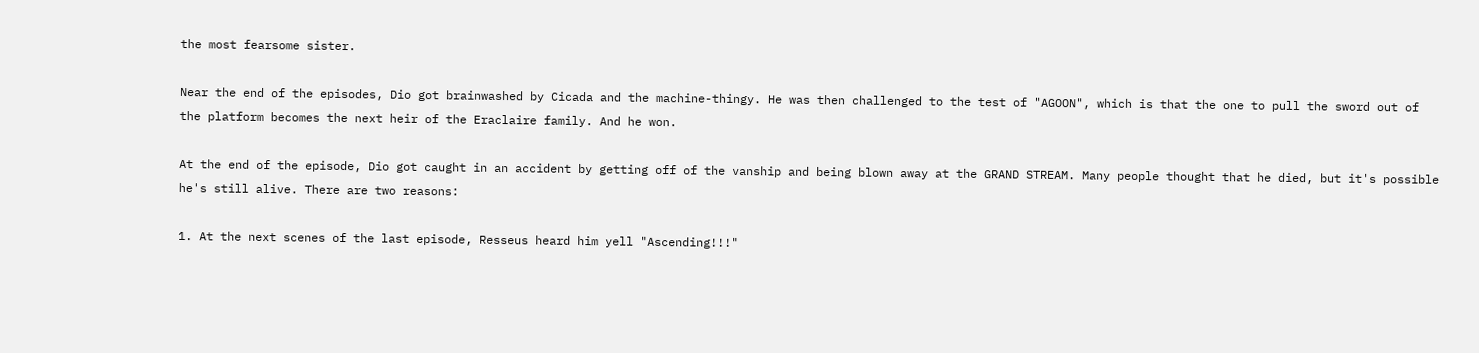the most fearsome sister.

Near the end of the episodes, Dio got brainwashed by Cicada and the machine-thingy. He was then challenged to the test of "AGOON", which is that the one to pull the sword out of the platform becomes the next heir of the Eraclaire family. And he won.

At the end of the episode, Dio got caught in an accident by getting off of the vanship and being blown away at the GRAND STREAM. Many people thought that he died, but it's possible he's still alive. There are two reasons:

1. At the next scenes of the last episode, Resseus heard him yell "Ascending!!!"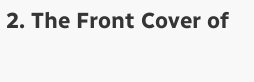2. The Front Cover of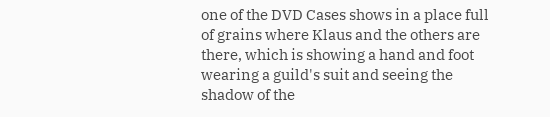one of the DVD Cases shows in a place full of grains where Klaus and the others are there, which is showing a hand and foot wearing a guild's suit and seeing the shadow of the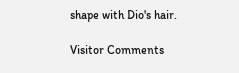shape with Dio's hair.

Visitor Comments